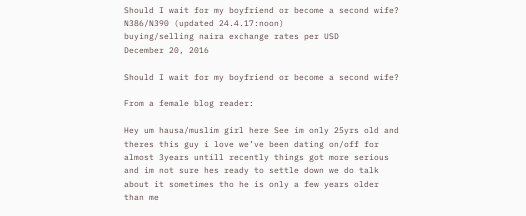Should I wait for my boyfriend or become a second wife?
N386/N390 (updated 24.4.17:noon)
buying/selling naira exchange rates per USD
December 20, 2016

Should I wait for my boyfriend or become a second wife?

From a female blog reader:

Hey um hausa/muslim girl here See im only 25yrs old and theres this guy i love we’ve been dating on/off for almost 3years untill recently things got more serious and im not sure hes ready to settle down we do talk about it sometimes tho he is only a few years older than me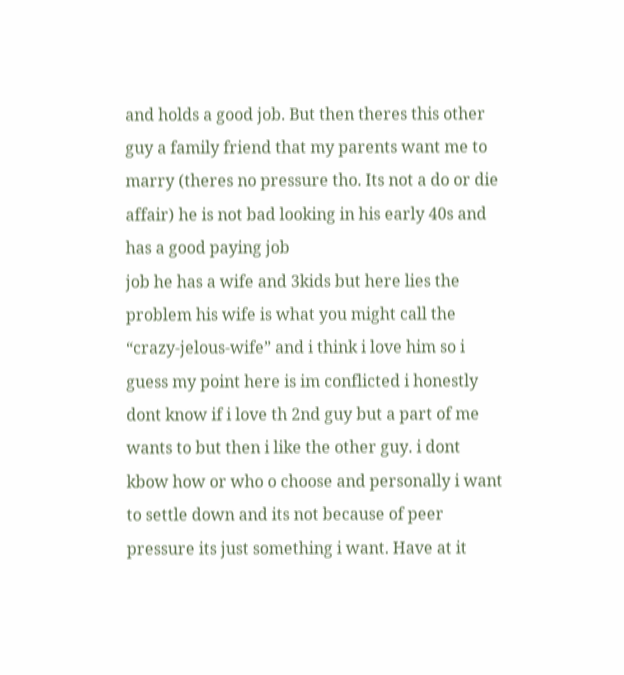and holds a good job. But then theres this other guy a family friend that my parents want me to marry (theres no pressure tho. Its not a do or die affair) he is not bad looking in his early 40s and has a good paying job
job he has a wife and 3kids but here lies the problem his wife is what you might call the “crazy-jelous-wife” and i think i love him so i guess my point here is im conflicted i honestly dont know if i love th 2nd guy but a part of me wants to but then i like the other guy. i dont kbow how or who o choose and personally i want to settle down and its not because of peer pressure its just something i want. Have at it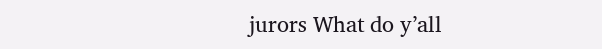jurors What do y’all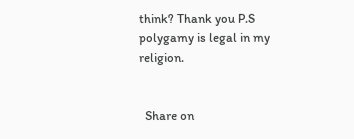think? Thank you P.S polygamy is legal in my religion.


  Share on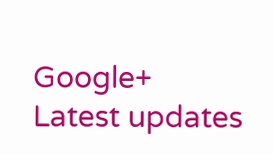Google+
Latest updates